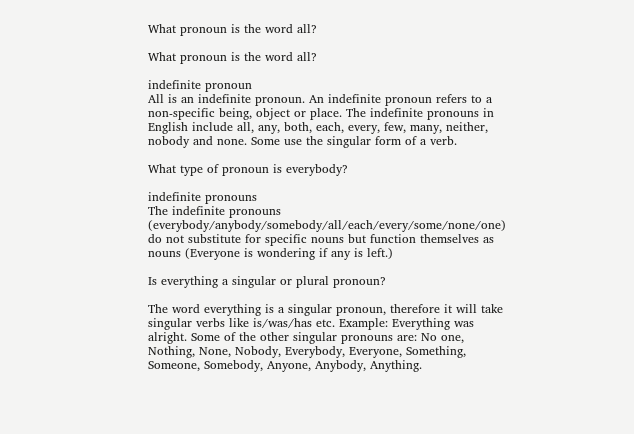What pronoun is the word all?

What pronoun is the word all?

indefinite pronoun
All is an indefinite pronoun. An indefinite pronoun refers to a non-specific being, object or place. The indefinite pronouns in English include all, any, both, each, every, few, many, neither, nobody and none. Some use the singular form of a verb.

What type of pronoun is everybody?

indefinite pronouns
The indefinite pronouns (everybody/anybody/somebody/all/each/every/some/none/one) do not substitute for specific nouns but function themselves as nouns (Everyone is wondering if any is left.)

Is everything a singular or plural pronoun?

The word everything is a singular pronoun, therefore it will take singular verbs like is/was/has etc. Example: Everything was alright. Some of the other singular pronouns are: No one, Nothing, None, Nobody, Everybody, Everyone, Something, Someone, Somebody, Anyone, Anybody, Anything.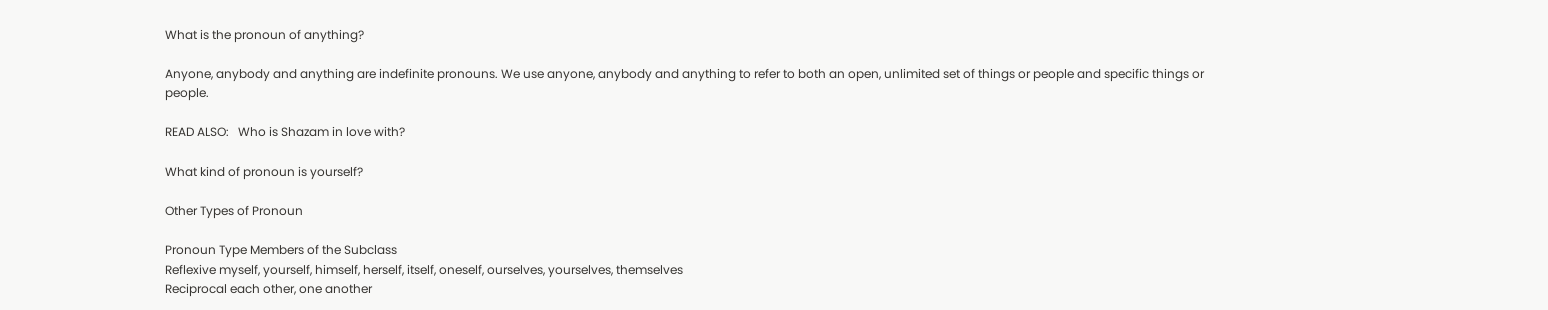What is the pronoun of anything?

Anyone, anybody and anything are indefinite pronouns. We use anyone, anybody and anything to refer to both an open, unlimited set of things or people and specific things or people.

READ ALSO:   Who is Shazam in love with?

What kind of pronoun is yourself?

Other Types of Pronoun

Pronoun Type Members of the Subclass
Reflexive myself, yourself, himself, herself, itself, oneself, ourselves, yourselves, themselves
Reciprocal each other, one another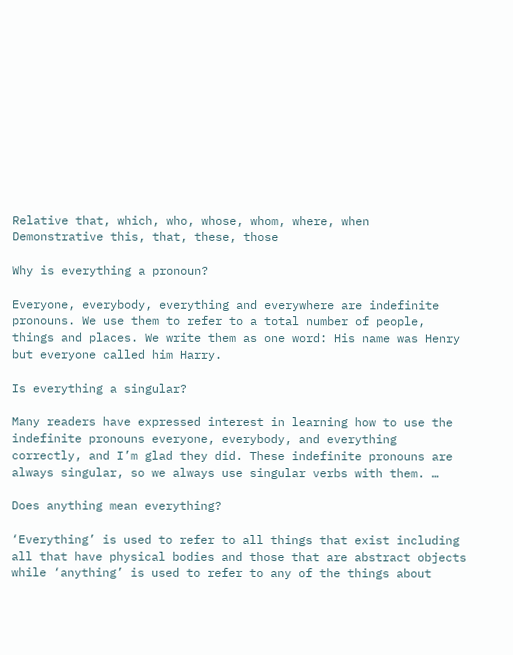Relative that, which, who, whose, whom, where, when
Demonstrative this, that, these, those

Why is everything a pronoun?

Everyone, everybody, everything and everywhere are indefinite pronouns. We use them to refer to a total number of people, things and places. We write them as one word: His name was Henry but everyone called him Harry.

Is everything a singular?

Many readers have expressed interest in learning how to use the indefinite pronouns everyone, everybody, and everything correctly, and I’m glad they did. These indefinite pronouns are always singular, so we always use singular verbs with them. …

Does anything mean everything?

‘Everything’ is used to refer to all things that exist including all that have physical bodies and those that are abstract objects while ‘anything’ is used to refer to any of the things about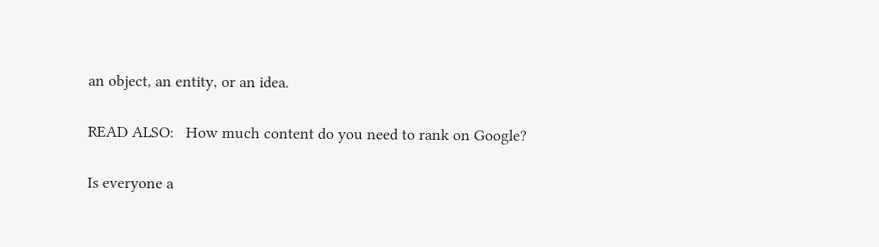an object, an entity, or an idea.

READ ALSO:   How much content do you need to rank on Google?

Is everyone a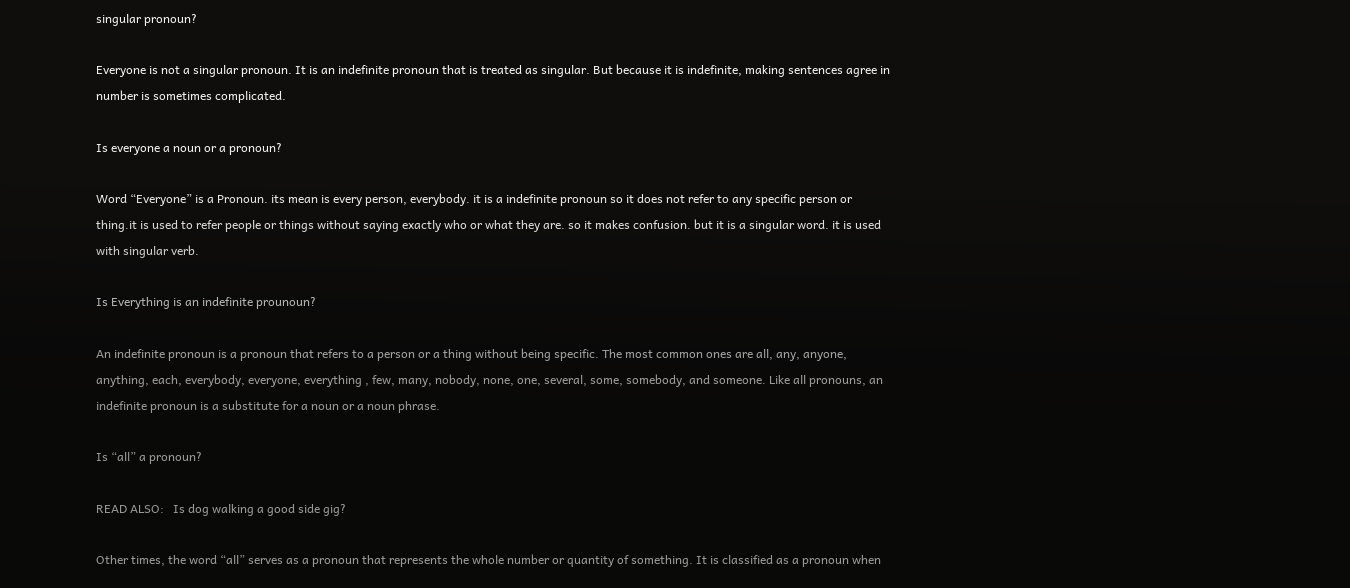singular pronoun?

Everyone is not a singular pronoun. It is an indefinite pronoun that is treated as singular. But because it is indefinite, making sentences agree in number is sometimes complicated.

Is everyone a noun or a pronoun?

Word “Everyone” is a Pronoun. its mean is every person, everybody. it is a indefinite pronoun so it does not refer to any specific person or thing.it is used to refer people or things without saying exactly who or what they are. so it makes confusion. but it is a singular word. it is used with singular verb.

Is Everything is an indefinite prounoun?

An indefinite pronoun is a pronoun that refers to a person or a thing without being specific. The most common ones are all, any, anyone, anything, each, everybody, everyone, everything , few, many, nobody, none, one, several, some, somebody, and someone. Like all pronouns, an indefinite pronoun is a substitute for a noun or a noun phrase.

Is “all” a pronoun?

READ ALSO:   Is dog walking a good side gig?

Other times, the word “all” serves as a pronoun that represents the whole number or quantity of something. It is classified as a pronoun when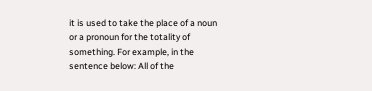it is used to take the place of a noun or a pronoun for the totality of something. For example, in the sentence below: All of the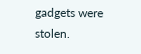gadgets were stolen.